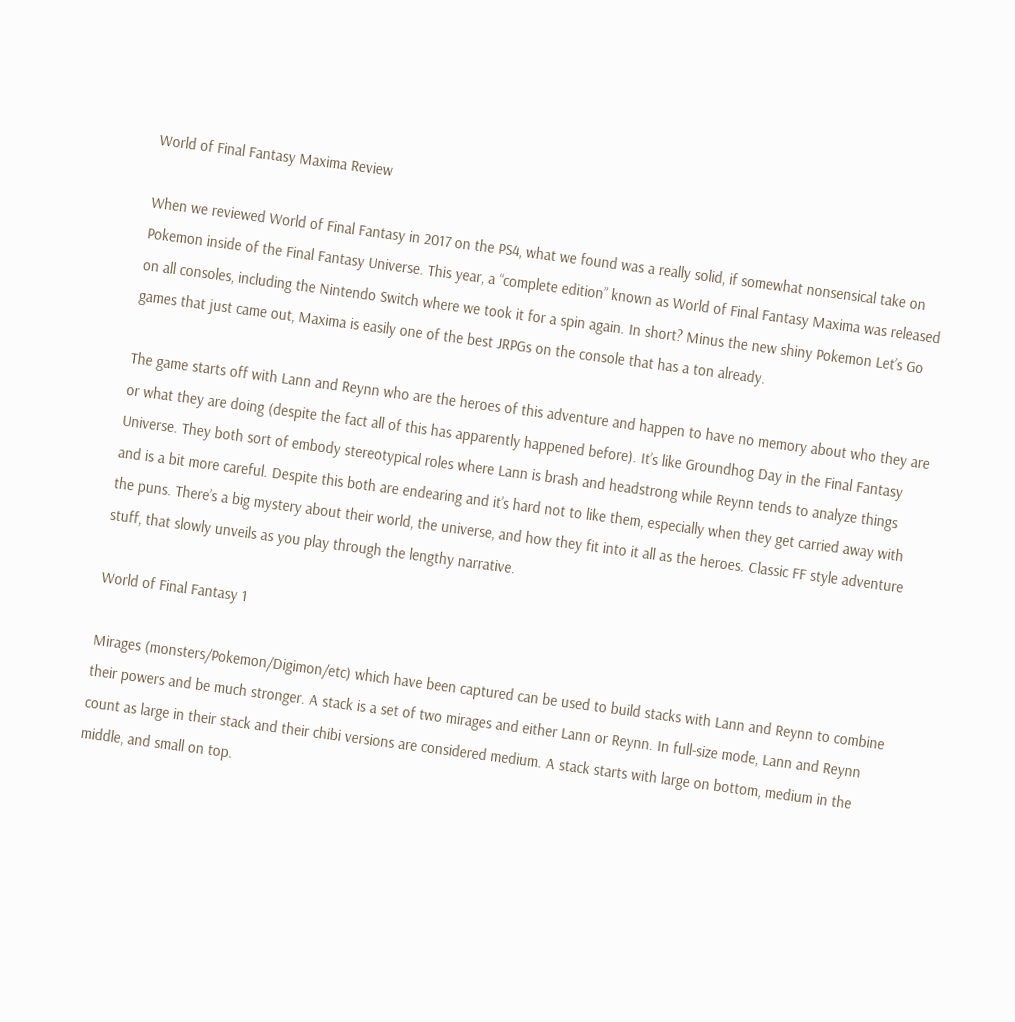World of Final Fantasy Maxima Review

When we reviewed World of Final Fantasy in 2017 on the PS4, what we found was a really solid, if somewhat nonsensical take on Pokemon inside of the Final Fantasy Universe. This year, a “complete edition” known as World of Final Fantasy Maxima was released on all consoles, including the Nintendo Switch where we took it for a spin again. In short? Minus the new shiny Pokemon Let’s Go games that just came out, Maxima is easily one of the best JRPGs on the console that has a ton already.

The game starts off with Lann and Reynn who are the heroes of this adventure and happen to have no memory about who they are or what they are doing (despite the fact all of this has apparently happened before). It’s like Groundhog Day in the Final Fantasy Universe. They both sort of embody stereotypical roles where Lann is brash and headstrong while Reynn tends to analyze things and is a bit more careful. Despite this both are endearing and it’s hard not to like them, especially when they get carried away with the puns. There’s a big mystery about their world, the universe, and how they fit into it all as the heroes. Classic FF style adventure stuff, that slowly unveils as you play through the lengthy narrative.

World of Final Fantasy 1

Mirages (monsters/Pokemon/Digimon/etc) which have been captured can be used to build stacks with Lann and Reynn to combine their powers and be much stronger. A stack is a set of two mirages and either Lann or Reynn. In full-size mode, Lann and Reynn count as large in their stack and their chibi versions are considered medium. A stack starts with large on bottom, medium in the middle, and small on top.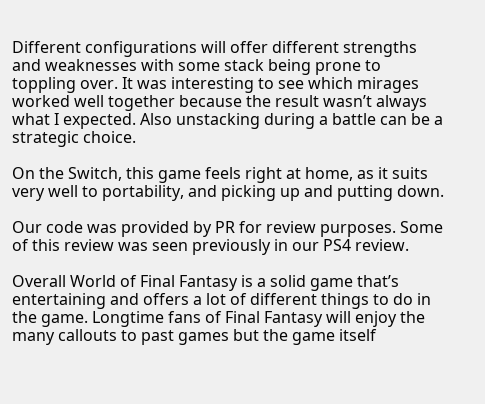Different configurations will offer different strengths and weaknesses with some stack being prone to toppling over. It was interesting to see which mirages worked well together because the result wasn’t always what I expected. Also unstacking during a battle can be a strategic choice.

On the Switch, this game feels right at home, as it suits very well to portability, and picking up and putting down.

Our code was provided by PR for review purposes. Some of this review was seen previously in our PS4 review.

Overall World of Final Fantasy is a solid game that’s entertaining and offers a lot of different things to do in the game. Longtime fans of Final Fantasy will enjoy the many callouts to past games but the game itself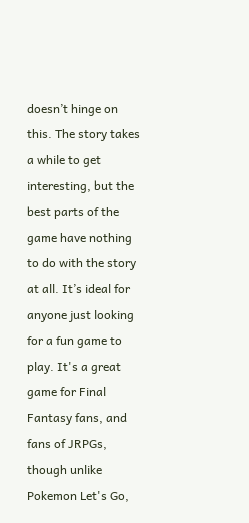doesn’t hinge on this. The story takes a while to get interesting, but the best parts of the game have nothing to do with the story at all. It’s ideal for anyone just looking for a fun game to play. It's a great game for Final Fantasy fans, and fans of JRPGs, though unlike Pokemon Let's Go,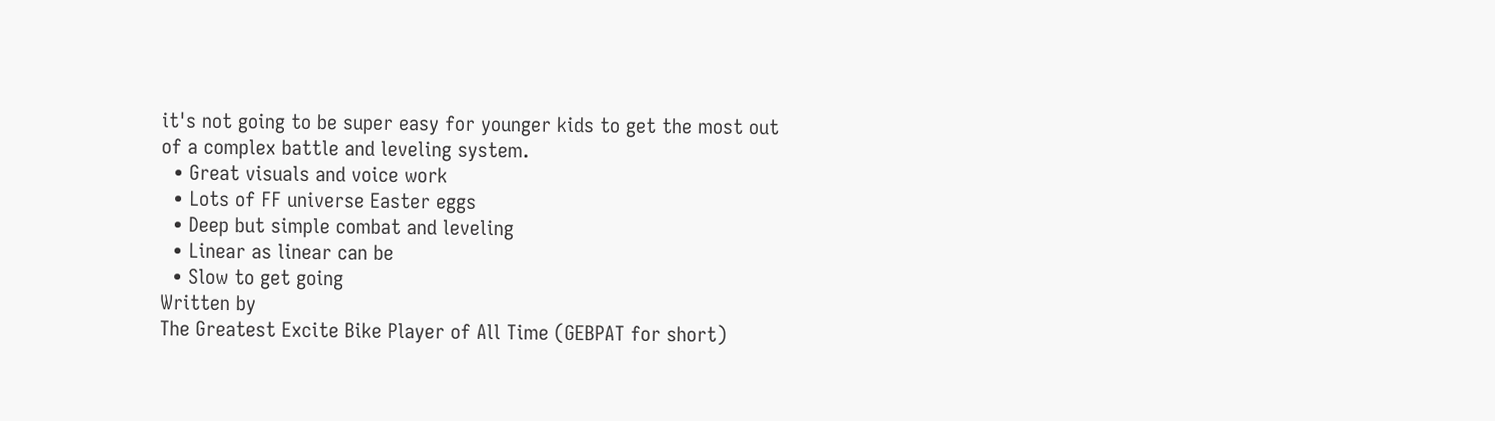it's not going to be super easy for younger kids to get the most out of a complex battle and leveling system.
  • Great visuals and voice work
  • Lots of FF universe Easter eggs
  • Deep but simple combat and leveling
  • Linear as linear can be
  • Slow to get going
Written by
The Greatest Excite Bike Player of All Time (GEBPAT for short)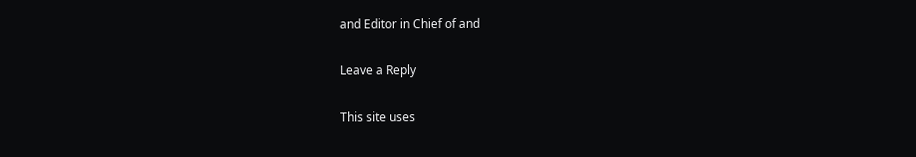and Editor in Chief of and

Leave a Reply

This site uses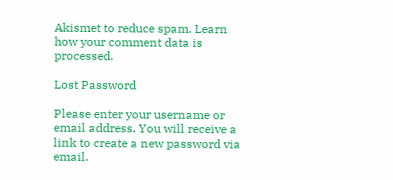Akismet to reduce spam. Learn how your comment data is processed.

Lost Password

Please enter your username or email address. You will receive a link to create a new password via email.